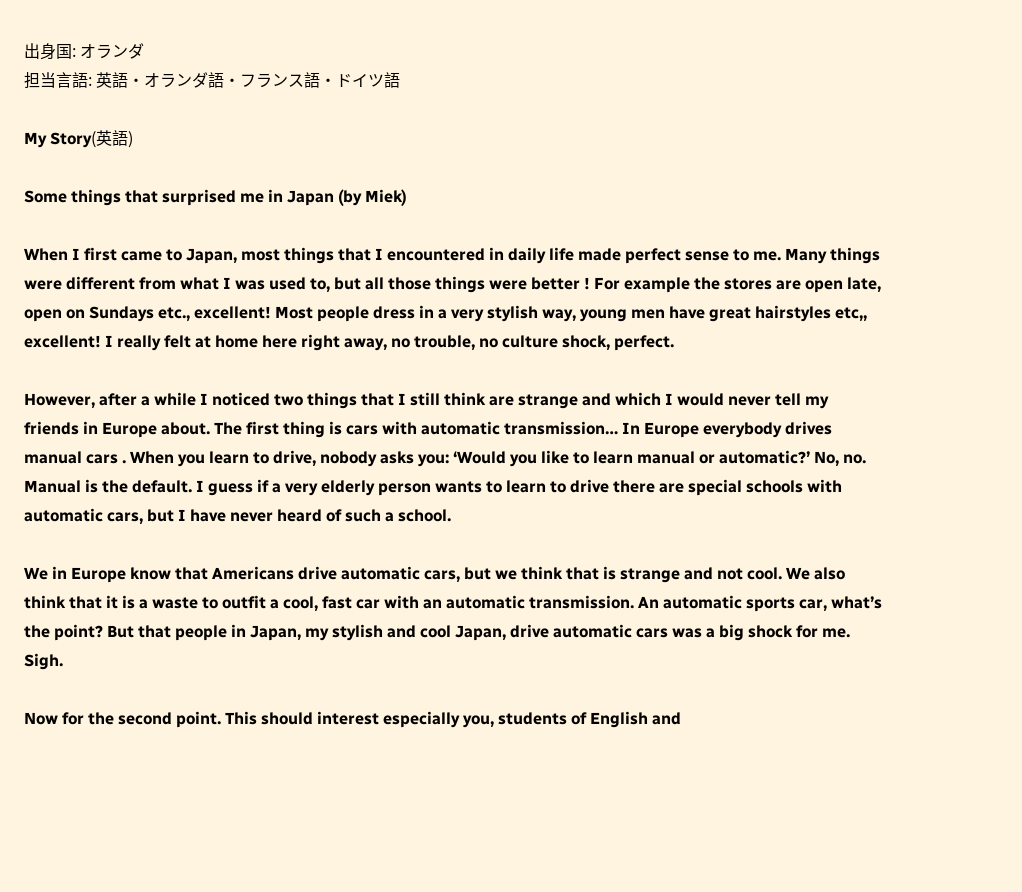出身国: オランダ
担当言語: 英語・オランダ語・フランス語・ドイツ語

My Story(英語)

Some things that surprised me in Japan (by Miek)

When I first came to Japan, most things that I encountered in daily life made perfect sense to me. Many things were different from what I was used to, but all those things were better ! For example the stores are open late, open on Sundays etc., excellent! Most people dress in a very stylish way, young men have great hairstyles etc,, excellent! I really felt at home here right away, no trouble, no culture shock, perfect.

However, after a while I noticed two things that I still think are strange and which I would never tell my friends in Europe about. The first thing is cars with automatic transmission… In Europe everybody drives manual cars . When you learn to drive, nobody asks you: ‘Would you like to learn manual or automatic?’ No, no. Manual is the default. I guess if a very elderly person wants to learn to drive there are special schools with automatic cars, but I have never heard of such a school.

We in Europe know that Americans drive automatic cars, but we think that is strange and not cool. We also think that it is a waste to outfit a cool, fast car with an automatic transmission. An automatic sports car, what’s the point? But that people in Japan, my stylish and cool Japan, drive automatic cars was a big shock for me. Sigh.

Now for the second point. This should interest especially you, students of English and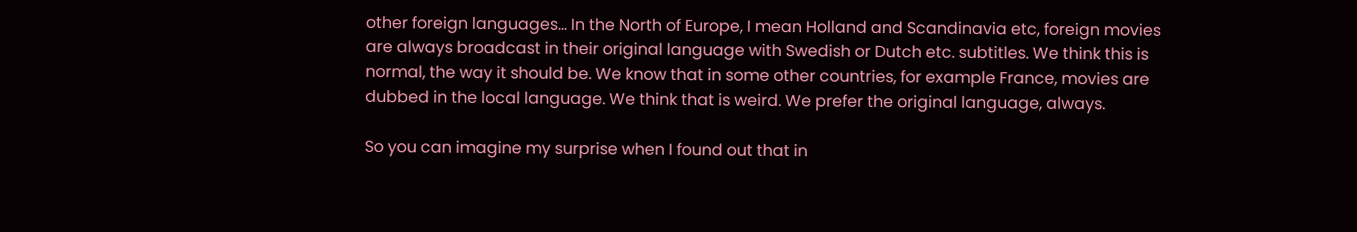other foreign languages… In the North of Europe, I mean Holland and Scandinavia etc, foreign movies are always broadcast in their original language with Swedish or Dutch etc. subtitles. We think this is normal, the way it should be. We know that in some other countries, for example France, movies are dubbed in the local language. We think that is weird. We prefer the original language, always.

So you can imagine my surprise when I found out that in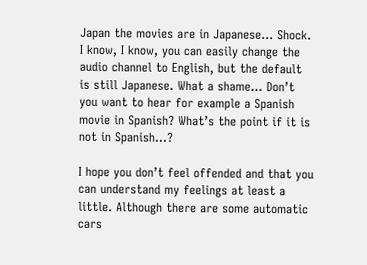Japan the movies are in Japanese… Shock. I know, I know, you can easily change the audio channel to English, but the default is still Japanese. What a shame… Don’t you want to hear for example a Spanish movie in Spanish? What’s the point if it is not in Spanish…?

I hope you don’t feel offended and that you can understand my feelings at least a little. Although there are some automatic cars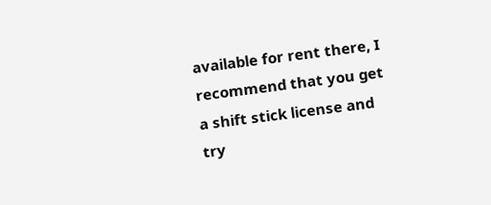available for rent there, I recommend that you get a shift stick license and try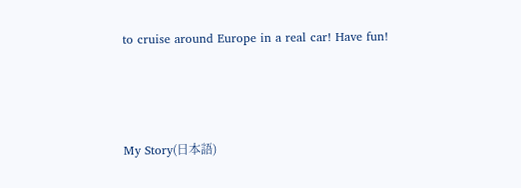to cruise around Europe in a real car! Have fun!



My Story(日本語)